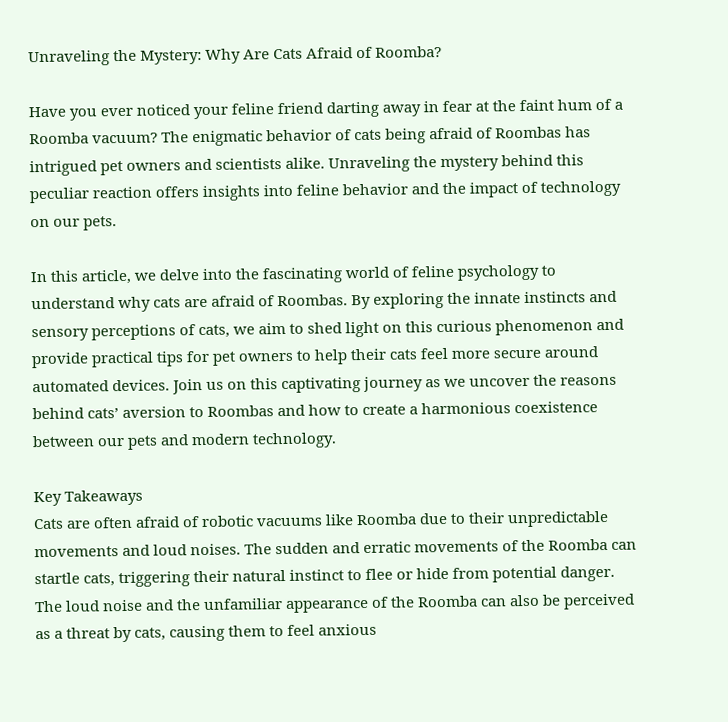Unraveling the Mystery: Why Are Cats Afraid of Roomba?

Have you ever noticed your feline friend darting away in fear at the faint hum of a Roomba vacuum? The enigmatic behavior of cats being afraid of Roombas has intrigued pet owners and scientists alike. Unraveling the mystery behind this peculiar reaction offers insights into feline behavior and the impact of technology on our pets.

In this article, we delve into the fascinating world of feline psychology to understand why cats are afraid of Roombas. By exploring the innate instincts and sensory perceptions of cats, we aim to shed light on this curious phenomenon and provide practical tips for pet owners to help their cats feel more secure around automated devices. Join us on this captivating journey as we uncover the reasons behind cats’ aversion to Roombas and how to create a harmonious coexistence between our pets and modern technology.

Key Takeaways
Cats are often afraid of robotic vacuums like Roomba due to their unpredictable movements and loud noises. The sudden and erratic movements of the Roomba can startle cats, triggering their natural instinct to flee or hide from potential danger. The loud noise and the unfamiliar appearance of the Roomba can also be perceived as a threat by cats, causing them to feel anxious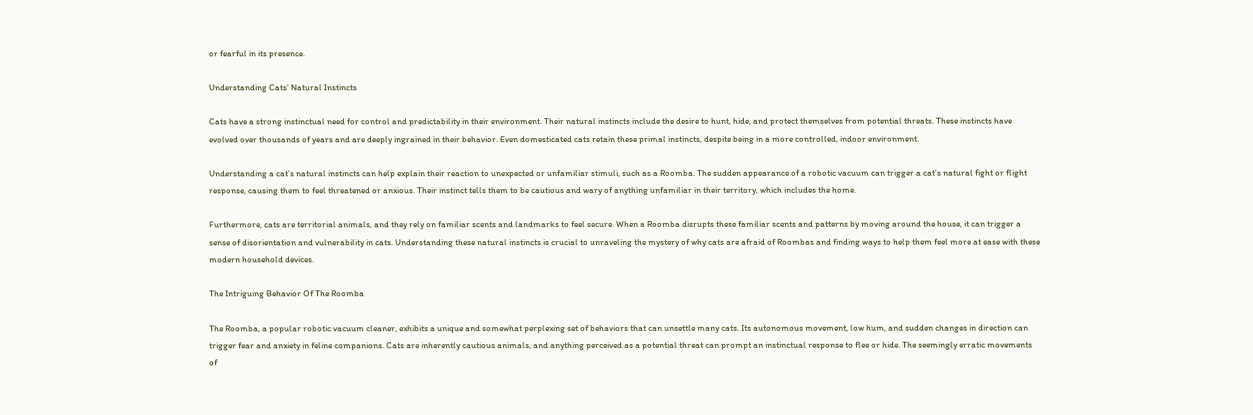or fearful in its presence.

Understanding Cats’ Natural Instincts

Cats have a strong instinctual need for control and predictability in their environment. Their natural instincts include the desire to hunt, hide, and protect themselves from potential threats. These instincts have evolved over thousands of years and are deeply ingrained in their behavior. Even domesticated cats retain these primal instincts, despite being in a more controlled, indoor environment.

Understanding a cat’s natural instincts can help explain their reaction to unexpected or unfamiliar stimuli, such as a Roomba. The sudden appearance of a robotic vacuum can trigger a cat’s natural fight or flight response, causing them to feel threatened or anxious. Their instinct tells them to be cautious and wary of anything unfamiliar in their territory, which includes the home.

Furthermore, cats are territorial animals, and they rely on familiar scents and landmarks to feel secure. When a Roomba disrupts these familiar scents and patterns by moving around the house, it can trigger a sense of disorientation and vulnerability in cats. Understanding these natural instincts is crucial to unraveling the mystery of why cats are afraid of Roombas and finding ways to help them feel more at ease with these modern household devices.

The Intriguing Behavior Of The Roomba

The Roomba, a popular robotic vacuum cleaner, exhibits a unique and somewhat perplexing set of behaviors that can unsettle many cats. Its autonomous movement, low hum, and sudden changes in direction can trigger fear and anxiety in feline companions. Cats are inherently cautious animals, and anything perceived as a potential threat can prompt an instinctual response to flee or hide. The seemingly erratic movements of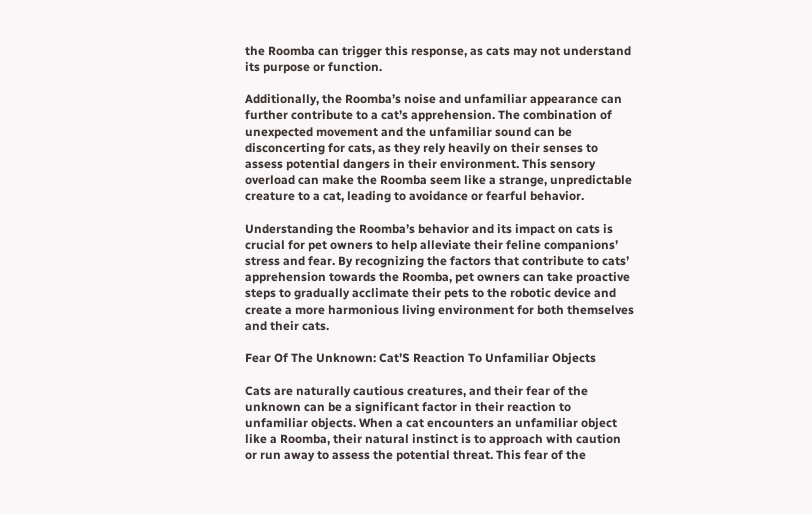the Roomba can trigger this response, as cats may not understand its purpose or function.

Additionally, the Roomba’s noise and unfamiliar appearance can further contribute to a cat’s apprehension. The combination of unexpected movement and the unfamiliar sound can be disconcerting for cats, as they rely heavily on their senses to assess potential dangers in their environment. This sensory overload can make the Roomba seem like a strange, unpredictable creature to a cat, leading to avoidance or fearful behavior.

Understanding the Roomba’s behavior and its impact on cats is crucial for pet owners to help alleviate their feline companions’ stress and fear. By recognizing the factors that contribute to cats’ apprehension towards the Roomba, pet owners can take proactive steps to gradually acclimate their pets to the robotic device and create a more harmonious living environment for both themselves and their cats.

Fear Of The Unknown: Cat’S Reaction To Unfamiliar Objects

Cats are naturally cautious creatures, and their fear of the unknown can be a significant factor in their reaction to unfamiliar objects. When a cat encounters an unfamiliar object like a Roomba, their natural instinct is to approach with caution or run away to assess the potential threat. This fear of the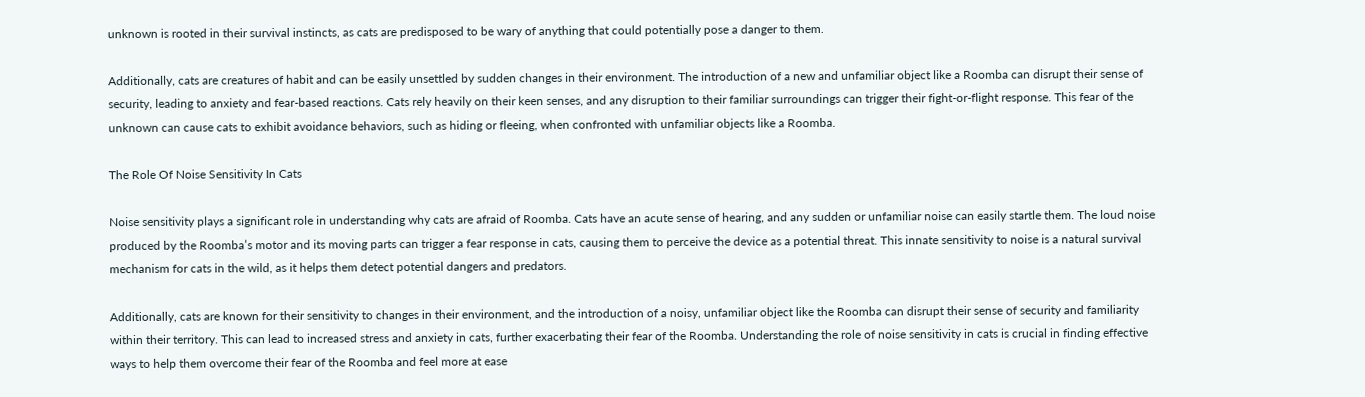unknown is rooted in their survival instincts, as cats are predisposed to be wary of anything that could potentially pose a danger to them.

Additionally, cats are creatures of habit and can be easily unsettled by sudden changes in their environment. The introduction of a new and unfamiliar object like a Roomba can disrupt their sense of security, leading to anxiety and fear-based reactions. Cats rely heavily on their keen senses, and any disruption to their familiar surroundings can trigger their fight-or-flight response. This fear of the unknown can cause cats to exhibit avoidance behaviors, such as hiding or fleeing, when confronted with unfamiliar objects like a Roomba.

The Role Of Noise Sensitivity In Cats

Noise sensitivity plays a significant role in understanding why cats are afraid of Roomba. Cats have an acute sense of hearing, and any sudden or unfamiliar noise can easily startle them. The loud noise produced by the Roomba’s motor and its moving parts can trigger a fear response in cats, causing them to perceive the device as a potential threat. This innate sensitivity to noise is a natural survival mechanism for cats in the wild, as it helps them detect potential dangers and predators.

Additionally, cats are known for their sensitivity to changes in their environment, and the introduction of a noisy, unfamiliar object like the Roomba can disrupt their sense of security and familiarity within their territory. This can lead to increased stress and anxiety in cats, further exacerbating their fear of the Roomba. Understanding the role of noise sensitivity in cats is crucial in finding effective ways to help them overcome their fear of the Roomba and feel more at ease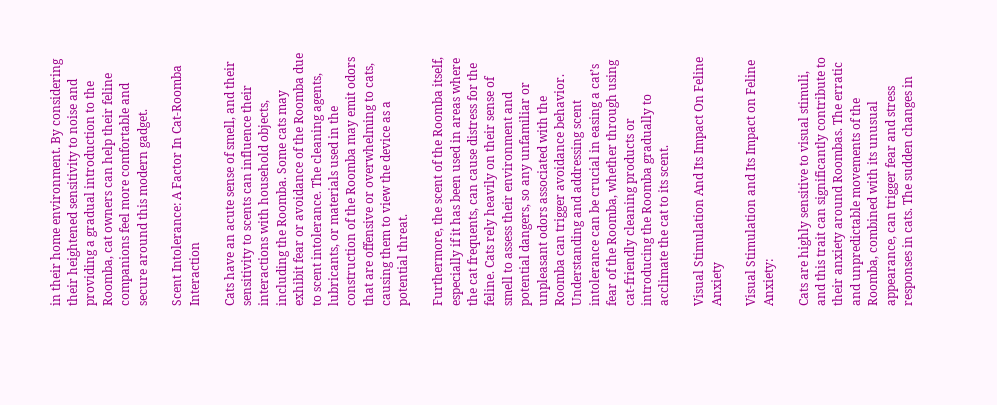in their home environment. By considering their heightened sensitivity to noise and providing a gradual introduction to the Roomba, cat owners can help their feline companions feel more comfortable and secure around this modern gadget.

Scent Intolerance: A Factor In Cat-Roomba Interaction

Cats have an acute sense of smell, and their sensitivity to scents can influence their interactions with household objects, including the Roomba. Some cats may exhibit fear or avoidance of the Roomba due to scent intolerance. The cleaning agents, lubricants, or materials used in the construction of the Roomba may emit odors that are offensive or overwhelming to cats, causing them to view the device as a potential threat.

Furthermore, the scent of the Roomba itself, especially if it has been used in areas where the cat frequents, can cause distress for the feline. Cats rely heavily on their sense of smell to assess their environment and potential dangers, so any unfamiliar or unpleasant odors associated with the Roomba can trigger avoidance behavior. Understanding and addressing scent intolerance can be crucial in easing a cat’s fear of the Roomba, whether through using cat-friendly cleaning products or introducing the Roomba gradually to acclimate the cat to its scent.

Visual Stimulation And Its Impact On Feline Anxiety

Visual Stimulation and Its Impact on Feline Anxiety:

Cats are highly sensitive to visual stimuli, and this trait can significantly contribute to their anxiety around Roombas. The erratic and unpredictable movements of the Roomba, combined with its unusual appearance, can trigger fear and stress responses in cats. The sudden changes in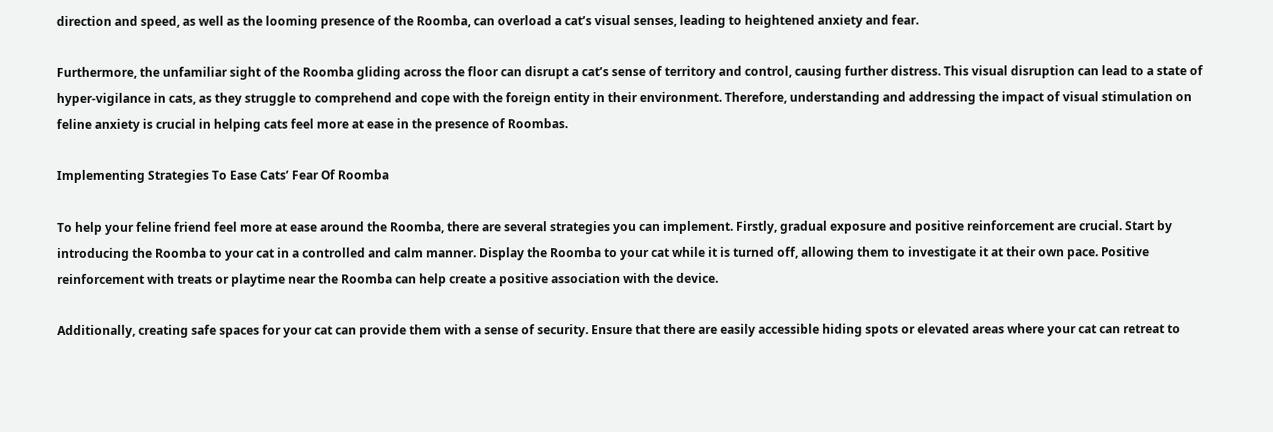direction and speed, as well as the looming presence of the Roomba, can overload a cat’s visual senses, leading to heightened anxiety and fear.

Furthermore, the unfamiliar sight of the Roomba gliding across the floor can disrupt a cat’s sense of territory and control, causing further distress. This visual disruption can lead to a state of hyper-vigilance in cats, as they struggle to comprehend and cope with the foreign entity in their environment. Therefore, understanding and addressing the impact of visual stimulation on feline anxiety is crucial in helping cats feel more at ease in the presence of Roombas.

Implementing Strategies To Ease Cats’ Fear Of Roomba

To help your feline friend feel more at ease around the Roomba, there are several strategies you can implement. Firstly, gradual exposure and positive reinforcement are crucial. Start by introducing the Roomba to your cat in a controlled and calm manner. Display the Roomba to your cat while it is turned off, allowing them to investigate it at their own pace. Positive reinforcement with treats or playtime near the Roomba can help create a positive association with the device.

Additionally, creating safe spaces for your cat can provide them with a sense of security. Ensure that there are easily accessible hiding spots or elevated areas where your cat can retreat to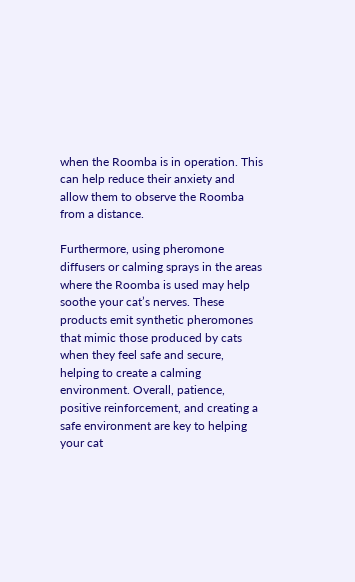when the Roomba is in operation. This can help reduce their anxiety and allow them to observe the Roomba from a distance.

Furthermore, using pheromone diffusers or calming sprays in the areas where the Roomba is used may help soothe your cat’s nerves. These products emit synthetic pheromones that mimic those produced by cats when they feel safe and secure, helping to create a calming environment. Overall, patience, positive reinforcement, and creating a safe environment are key to helping your cat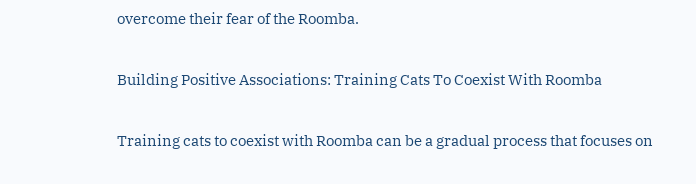overcome their fear of the Roomba.

Building Positive Associations: Training Cats To Coexist With Roomba

Training cats to coexist with Roomba can be a gradual process that focuses on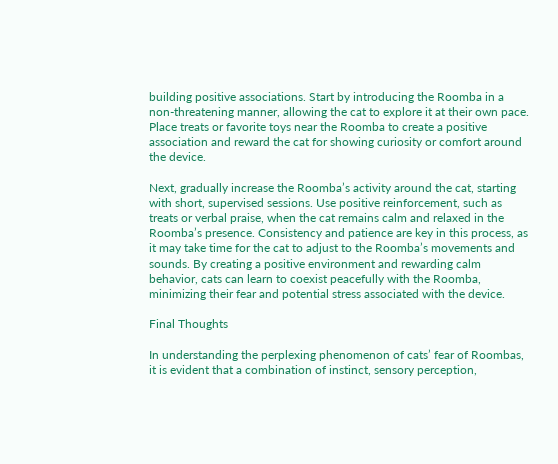building positive associations. Start by introducing the Roomba in a non-threatening manner, allowing the cat to explore it at their own pace. Place treats or favorite toys near the Roomba to create a positive association and reward the cat for showing curiosity or comfort around the device.

Next, gradually increase the Roomba’s activity around the cat, starting with short, supervised sessions. Use positive reinforcement, such as treats or verbal praise, when the cat remains calm and relaxed in the Roomba’s presence. Consistency and patience are key in this process, as it may take time for the cat to adjust to the Roomba’s movements and sounds. By creating a positive environment and rewarding calm behavior, cats can learn to coexist peacefully with the Roomba, minimizing their fear and potential stress associated with the device.

Final Thoughts

In understanding the perplexing phenomenon of cats’ fear of Roombas, it is evident that a combination of instinct, sensory perception,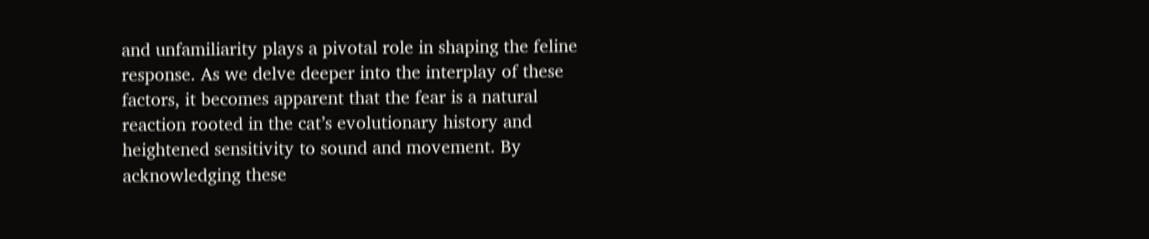and unfamiliarity plays a pivotal role in shaping the feline response. As we delve deeper into the interplay of these factors, it becomes apparent that the fear is a natural reaction rooted in the cat’s evolutionary history and heightened sensitivity to sound and movement. By acknowledging these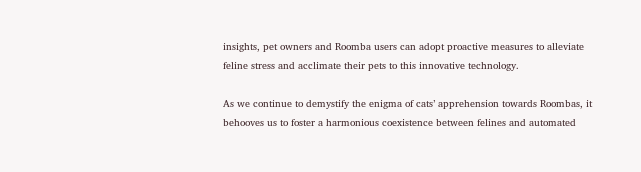insights, pet owners and Roomba users can adopt proactive measures to alleviate feline stress and acclimate their pets to this innovative technology.

As we continue to demystify the enigma of cats’ apprehension towards Roombas, it behooves us to foster a harmonious coexistence between felines and automated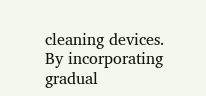cleaning devices. By incorporating gradual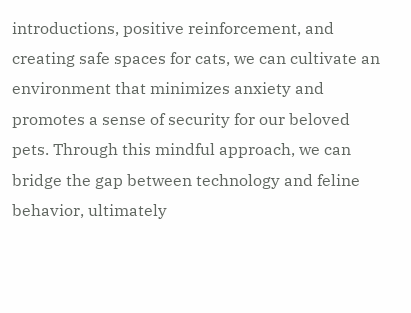introductions, positive reinforcement, and creating safe spaces for cats, we can cultivate an environment that minimizes anxiety and promotes a sense of security for our beloved pets. Through this mindful approach, we can bridge the gap between technology and feline behavior, ultimately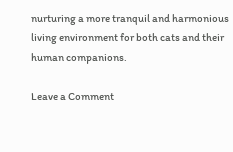nurturing a more tranquil and harmonious living environment for both cats and their human companions.

Leave a Comment